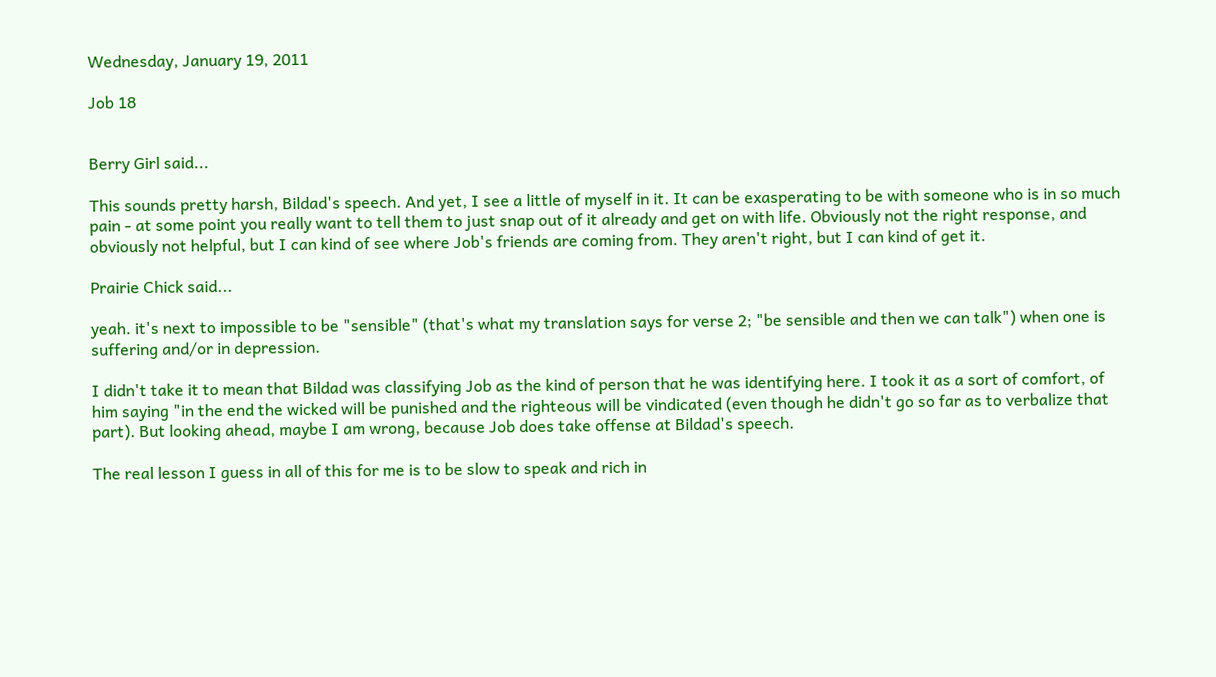Wednesday, January 19, 2011

Job 18


Berry Girl said...

This sounds pretty harsh, Bildad's speech. And yet, I see a little of myself in it. It can be exasperating to be with someone who is in so much pain - at some point you really want to tell them to just snap out of it already and get on with life. Obviously not the right response, and obviously not helpful, but I can kind of see where Job's friends are coming from. They aren't right, but I can kind of get it.

Prairie Chick said...

yeah. it's next to impossible to be "sensible" (that's what my translation says for verse 2; "be sensible and then we can talk") when one is suffering and/or in depression.

I didn't take it to mean that Bildad was classifying Job as the kind of person that he was identifying here. I took it as a sort of comfort, of him saying "in the end the wicked will be punished and the righteous will be vindicated (even though he didn't go so far as to verbalize that part). But looking ahead, maybe I am wrong, because Job does take offense at Bildad's speech.

The real lesson I guess in all of this for me is to be slow to speak and rich in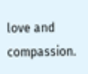love and compassion.